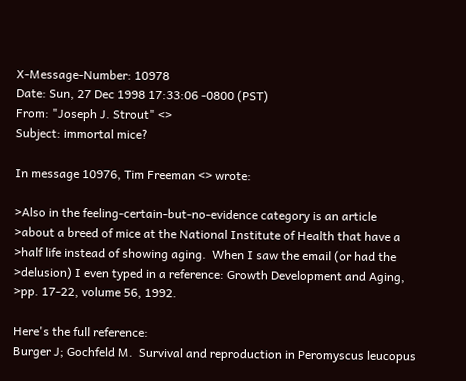X-Message-Number: 10978
Date: Sun, 27 Dec 1998 17:33:06 -0800 (PST)
From: "Joseph J. Strout" <>
Subject: immortal mice?

In message 10976, Tim Freeman <> wrote:

>Also in the feeling-certain-but-no-evidence category is an article
>about a breed of mice at the National Institute of Health that have a
>half life instead of showing aging.  When I saw the email (or had the
>delusion) I even typed in a reference: Growth Development and Aging,
>pp. 17-22, volume 56, 1992.

Here's the full reference:
Burger J; Gochfeld M.  Survival and reproduction in Peromyscus leucopus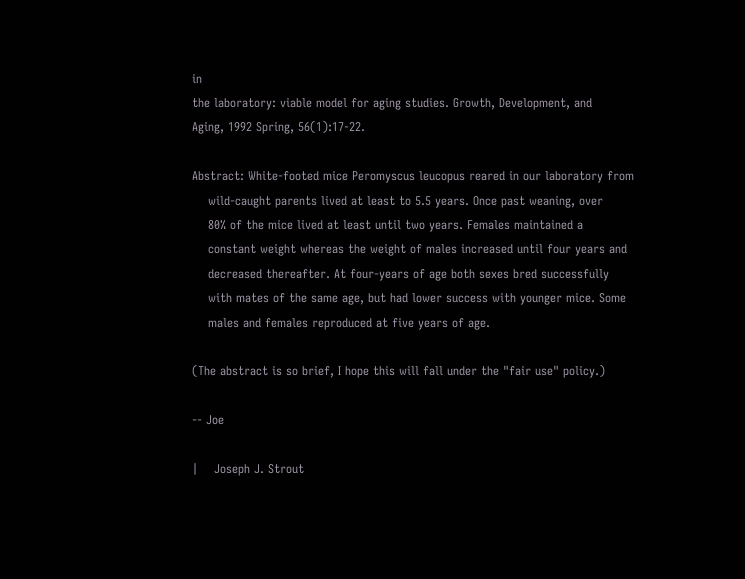in
the laboratory: viable model for aging studies. Growth, Development, and
Aging, 1992 Spring, 56(1):17-22.

Abstract: White-footed mice Peromyscus leucopus reared in our laboratory from
    wild-caught parents lived at least to 5.5 years. Once past weaning, over
    80% of the mice lived at least until two years. Females maintained a
    constant weight whereas the weight of males increased until four years and
    decreased thereafter. At four-years of age both sexes bred successfully
    with mates of the same age, but had lower success with younger mice. Some
    males and females reproduced at five years of age.

(The abstract is so brief, I hope this will fall under the "fair use" policy.)

-- Joe

|    Joseph J. Strout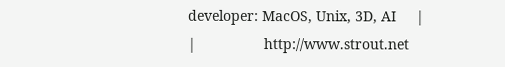developer: MacOS, Unix, 3D, AI     |
|                 http://www.strout.net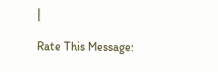|

Rate This Message: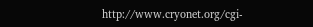http://www.cryonet.org/cgi-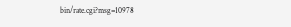bin/rate.cgi?msg=10978